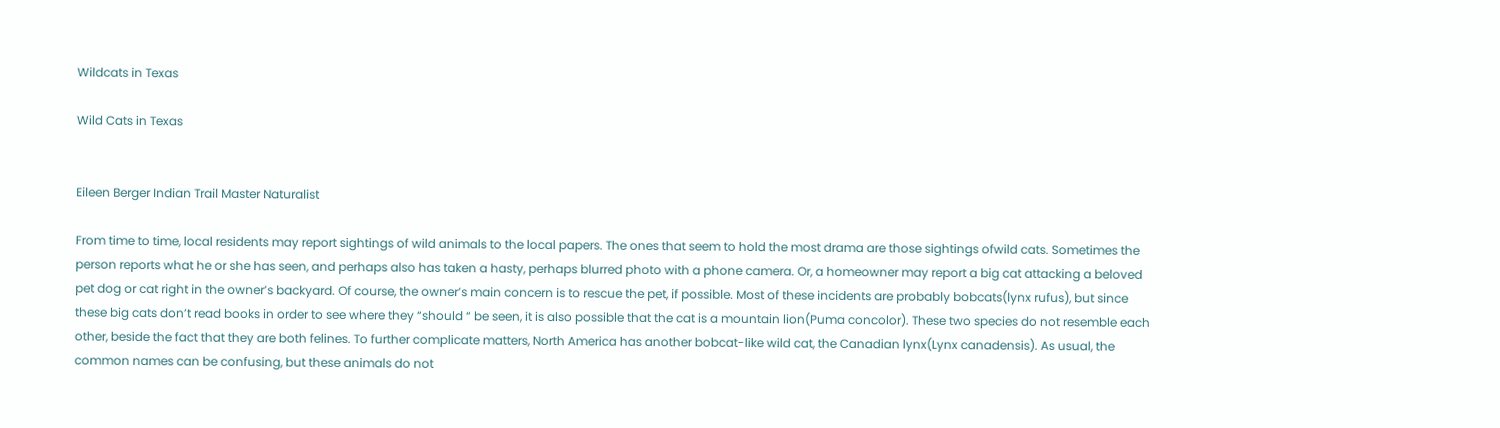Wildcats in Texas

Wild Cats in Texas


Eileen Berger Indian Trail Master Naturalist

From time to time, local residents may report sightings of wild animals to the local papers. The ones that seem to hold the most drama are those sightings ofwild cats. Sometimes the person reports what he or she has seen, and perhaps also has taken a hasty, perhaps blurred photo with a phone camera. Or, a homeowner may report a big cat attacking a beloved pet dog or cat right in the owner’s backyard. Of course, the owner’s main concern is to rescue the pet, if possible. Most of these incidents are probably bobcats(lynx rufus), but since these big cats don’t read books in order to see where they “should “ be seen, it is also possible that the cat is a mountain lion(Puma concolor). These two species do not resemble each other, beside the fact that they are both felines. To further complicate matters, North America has another bobcat-like wild cat, the Canadian lynx(Lynx canadensis). As usual, the common names can be confusing, but these animals do not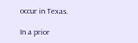occur in Texas.

In a prior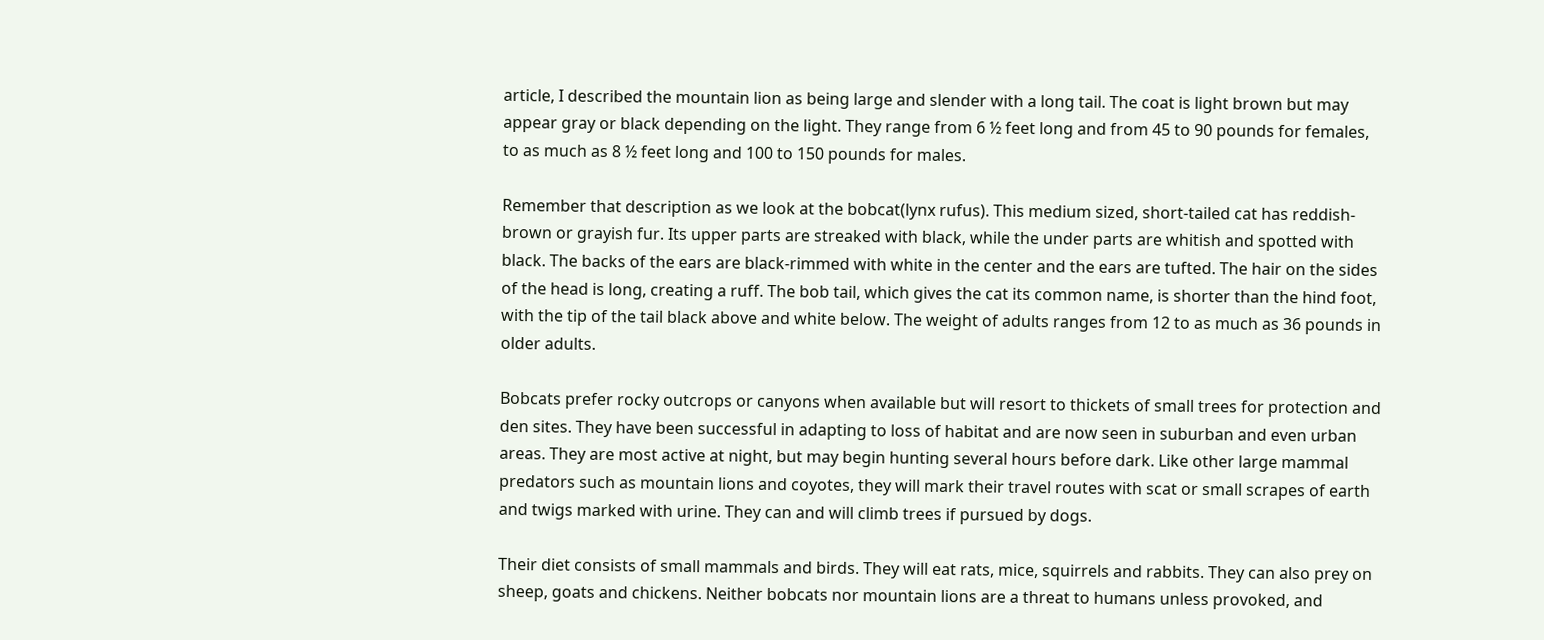article, I described the mountain lion as being large and slender with a long tail. The coat is light brown but may appear gray or black depending on the light. They range from 6 ½ feet long and from 45 to 90 pounds for females, to as much as 8 ½ feet long and 100 to 150 pounds for males.

Remember that description as we look at the bobcat(lynx rufus). This medium sized, short-tailed cat has reddish-brown or grayish fur. Its upper parts are streaked with black, while the under parts are whitish and spotted with black. The backs of the ears are black-rimmed with white in the center and the ears are tufted. The hair on the sides of the head is long, creating a ruff. The bob tail, which gives the cat its common name, is shorter than the hind foot, with the tip of the tail black above and white below. The weight of adults ranges from 12 to as much as 36 pounds in older adults.

Bobcats prefer rocky outcrops or canyons when available but will resort to thickets of small trees for protection and den sites. They have been successful in adapting to loss of habitat and are now seen in suburban and even urban areas. They are most active at night, but may begin hunting several hours before dark. Like other large mammal predators such as mountain lions and coyotes, they will mark their travel routes with scat or small scrapes of earth and twigs marked with urine. They can and will climb trees if pursued by dogs.

Their diet consists of small mammals and birds. They will eat rats, mice, squirrels and rabbits. They can also prey on sheep, goats and chickens. Neither bobcats nor mountain lions are a threat to humans unless provoked, and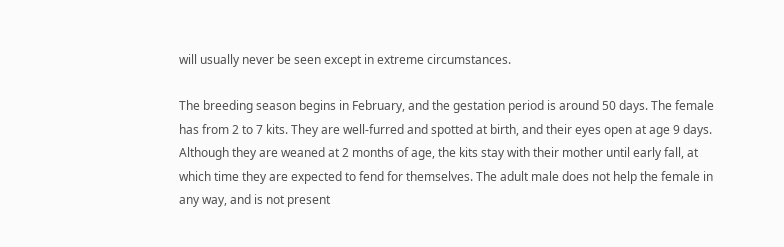will usually never be seen except in extreme circumstances.

The breeding season begins in February, and the gestation period is around 50 days. The female has from 2 to 7 kits. They are well-furred and spotted at birth, and their eyes open at age 9 days. Although they are weaned at 2 months of age, the kits stay with their mother until early fall, at which time they are expected to fend for themselves. The adult male does not help the female in any way, and is not present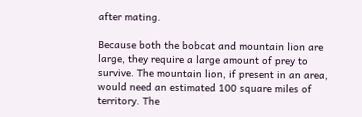after mating.

Because both the bobcat and mountain lion are large, they require a large amount of prey to survive. The mountain lion, if present in an area, would need an estimated 100 square miles of territory. The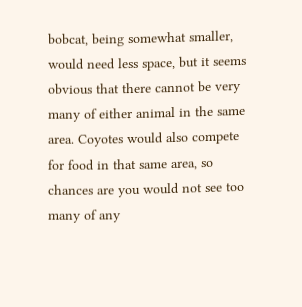bobcat, being somewhat smaller, would need less space, but it seems obvious that there cannot be very many of either animal in the same area. Coyotes would also compete for food in that same area, so chances are you would not see too many of any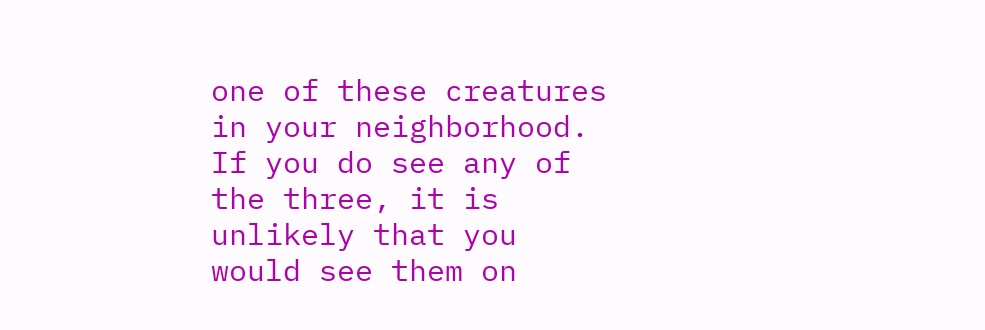one of these creatures in your neighborhood. If you do see any of the three, it is unlikely that you would see them on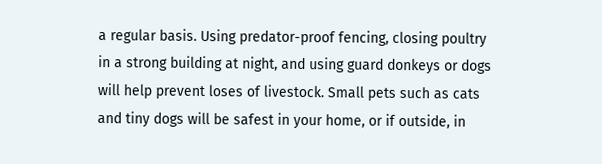a regular basis. Using predator-proof fencing, closing poultry in a strong building at night, and using guard donkeys or dogs will help prevent loses of livestock. Small pets such as cats and tiny dogs will be safest in your home, or if outside, in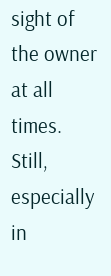sight of the owner at all times. Still, especially in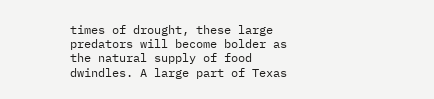times of drought, these large predators will become bolder as the natural supply of food dwindles. A large part of Texas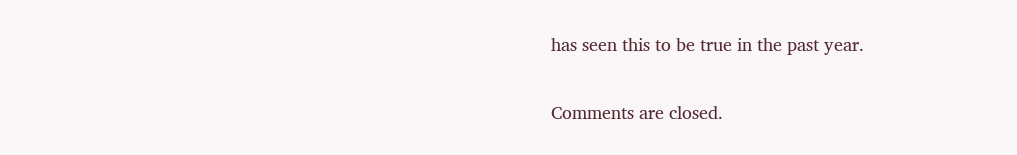has seen this to be true in the past year.

Comments are closed.